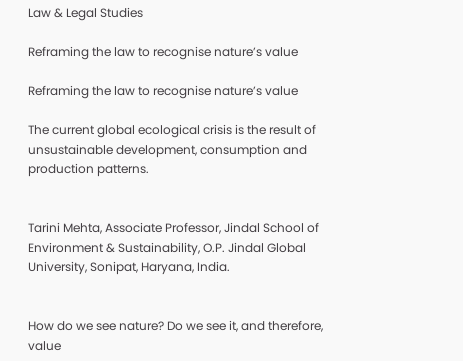Law & Legal Studies

Reframing the law to recognise nature’s value

Reframing the law to recognise nature’s value

The current global ecological crisis is the result of unsustainable development, consumption and production patterns.


Tarini Mehta, Associate Professor, Jindal School of Environment & Sustainability, O.P. Jindal Global University, Sonipat, Haryana, India.


How do we see nature? Do we see it, and therefore, value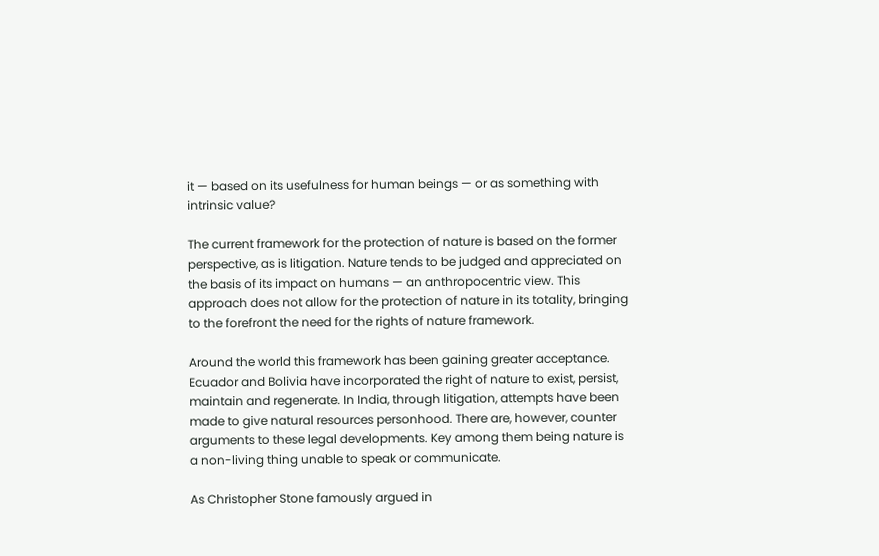it — based on its usefulness for human beings — or as something with intrinsic value?

The current framework for the protection of nature is based on the former perspective, as is litigation. Nature tends to be judged and appreciated on the basis of its impact on humans — an anthropocentric view. This approach does not allow for the protection of nature in its totality, bringing to the forefront the need for the rights of nature framework.

Around the world this framework has been gaining greater acceptance. Ecuador and Bolivia have incorporated the right of nature to exist, persist, maintain and regenerate. In India, through litigation, attempts have been made to give natural resources personhood. There are, however, counter arguments to these legal developments. Key among them being nature is a non-living thing unable to speak or communicate.

As Christopher Stone famously argued in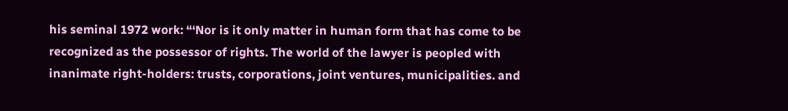his seminal 1972 work: “‘Nor is it only matter in human form that has come to be recognized as the possessor of rights. The world of the lawyer is peopled with inanimate right-holders: trusts, corporations, joint ventures, municipalities. and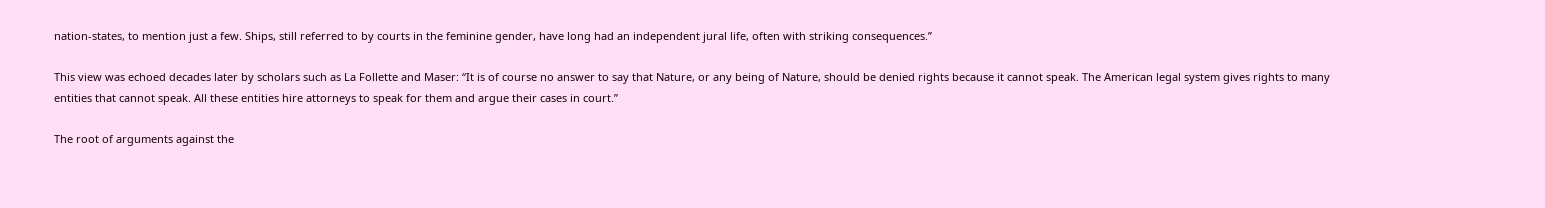nation-states, to mention just a few. Ships, still referred to by courts in the feminine gender, have long had an independent jural life, often with striking consequences.’’

This view was echoed decades later by scholars such as La Follette and Maser: “It is of course no answer to say that Nature, or any being of Nature, should be denied rights because it cannot speak. The American legal system gives rights to many entities that cannot speak. All these entities hire attorneys to speak for them and argue their cases in court.”

The root of arguments against the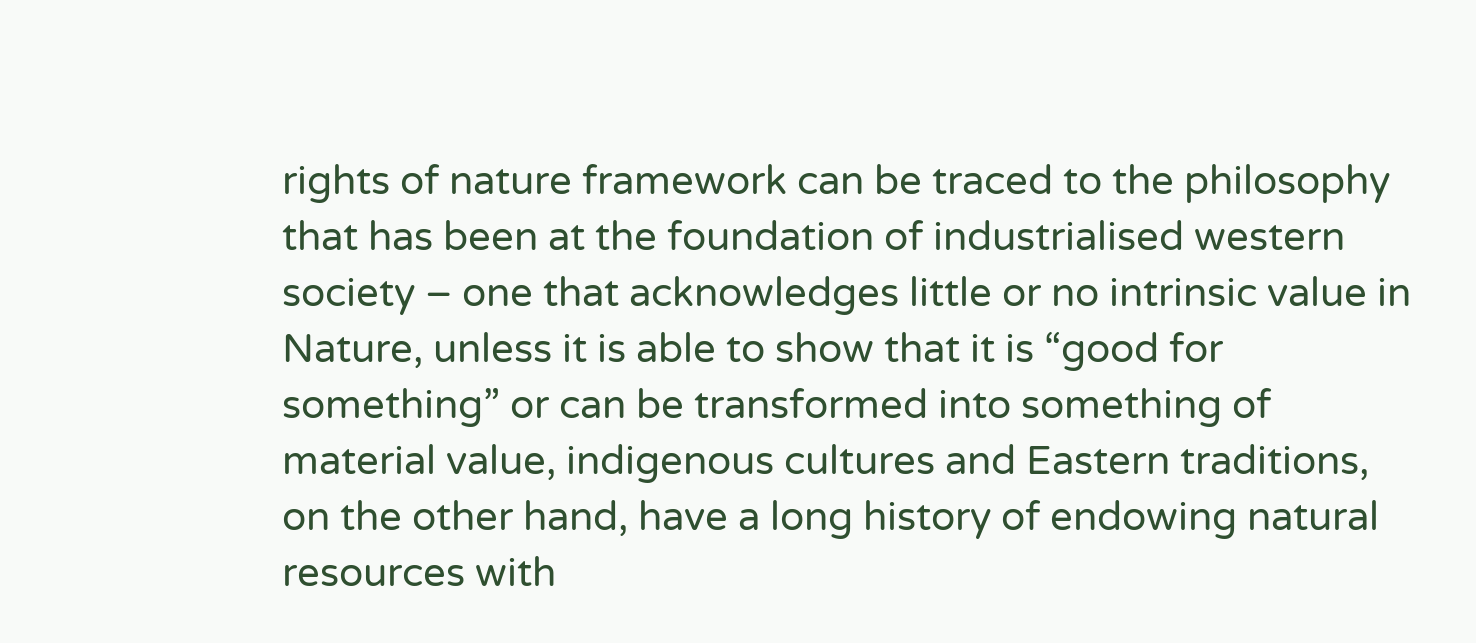rights of nature framework can be traced to the philosophy that has been at the foundation of industrialised western society – one that acknowledges little or no intrinsic value in Nature, unless it is able to show that it is “good for something” or can be transformed into something of material value, indigenous cultures and Eastern traditions, on the other hand, have a long history of endowing natural resources with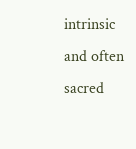intrinsic and often sacred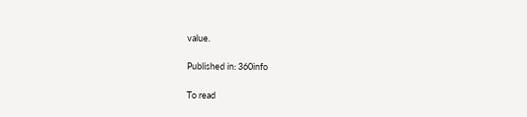value.

Published in: 360info

To read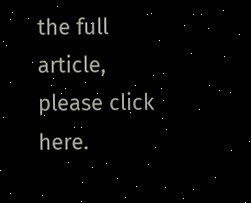the full article, please click here.